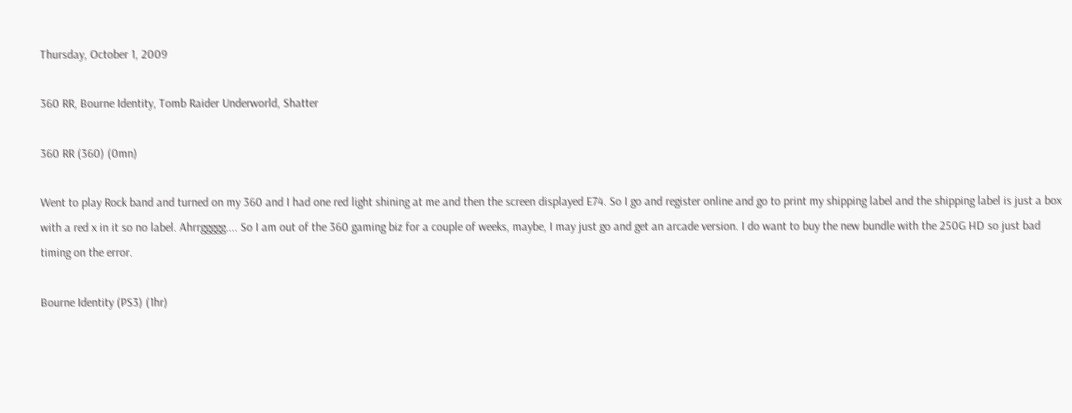Thursday, October 1, 2009

360 RR, Bourne Identity, Tomb Raider Underworld, Shatter

360 RR (360) (0mn)

Went to play Rock band and turned on my 360 and I had one red light shining at me and then the screen displayed E74. So I go and register online and go to print my shipping label and the shipping label is just a box with a red x in it so no label. Ahrrggggg.... So I am out of the 360 gaming biz for a couple of weeks, maybe, I may just go and get an arcade version. I do want to buy the new bundle with the 250G HD so just bad timing on the error.

Bourne Identity (PS3) (1hr)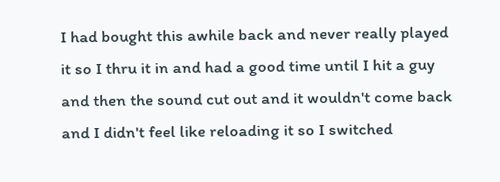I had bought this awhile back and never really played it so I thru it in and had a good time until I hit a guy and then the sound cut out and it wouldn't come back and I didn't feel like reloading it so I switched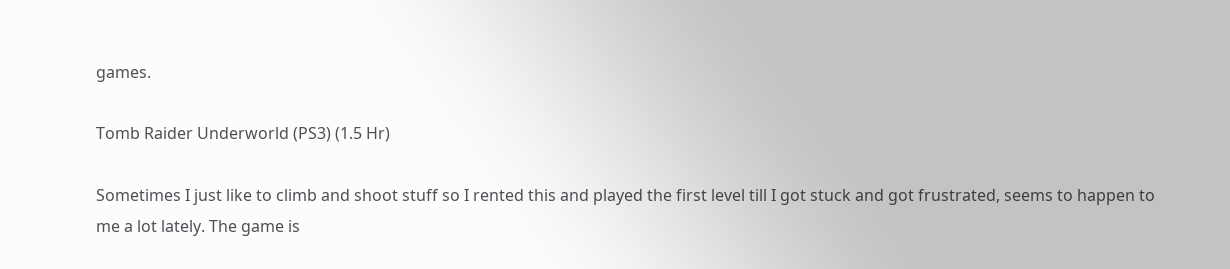games.

Tomb Raider Underworld (PS3) (1.5 Hr)

Sometimes I just like to climb and shoot stuff so I rented this and played the first level till I got stuck and got frustrated, seems to happen to me a lot lately. The game is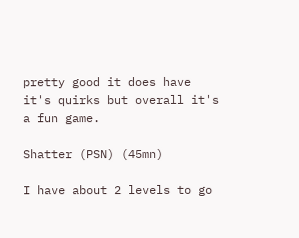pretty good it does have it's quirks but overall it's a fun game.

Shatter (PSN) (45mn)

I have about 2 levels to go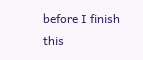before I finish this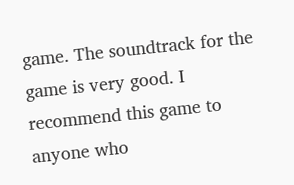game. The soundtrack for the game is very good. I recommend this game to anyone who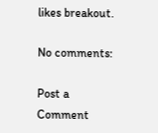likes breakout.

No comments:

Post a Comment